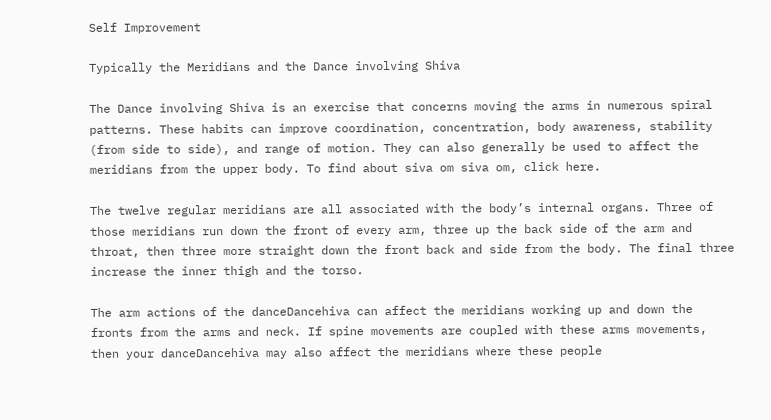Self Improvement

Typically the Meridians and the Dance involving Shiva

The Dance involving Shiva is an exercise that concerns moving the arms in numerous spiral patterns. These habits can improve coordination, concentration, body awareness, stability (from side to side), and range of motion. They can also generally be used to affect the meridians from the upper body. To find about siva om siva om, click here.

The twelve regular meridians are all associated with the body’s internal organs. Three of those meridians run down the front of every arm, three up the back side of the arm and throat, then three more straight down the front back and side from the body. The final three increase the inner thigh and the torso.

The arm actions of the danceDancehiva can affect the meridians working up and down the fronts from the arms and neck. If spine movements are coupled with these arms movements, then your danceDancehiva may also affect the meridians where these people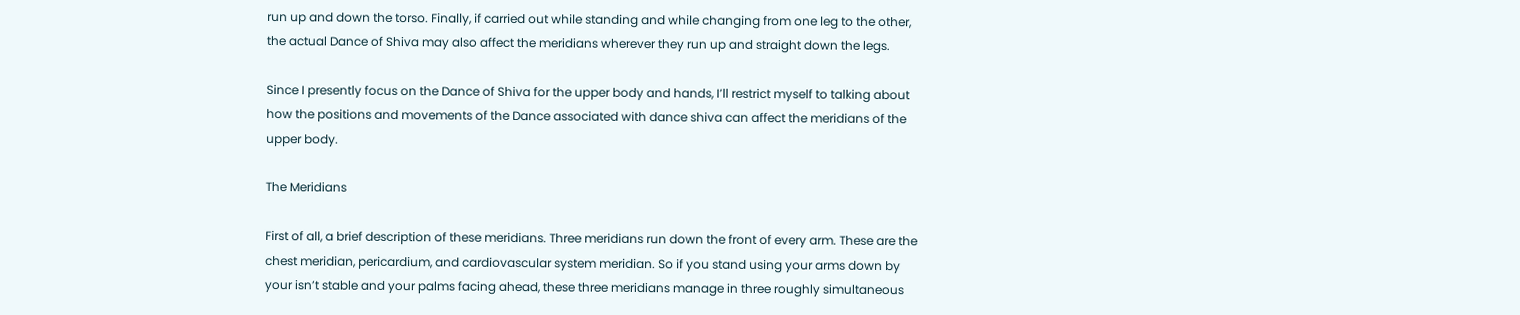run up and down the torso. Finally, if carried out while standing and while changing from one leg to the other, the actual Dance of Shiva may also affect the meridians wherever they run up and straight down the legs.

Since I presently focus on the Dance of Shiva for the upper body and hands, I’ll restrict myself to talking about how the positions and movements of the Dance associated with dance shiva can affect the meridians of the upper body.

The Meridians

First of all, a brief description of these meridians. Three meridians run down the front of every arm. These are the chest meridian, pericardium, and cardiovascular system meridian. So if you stand using your arms down by your isn’t stable and your palms facing ahead, these three meridians manage in three roughly simultaneous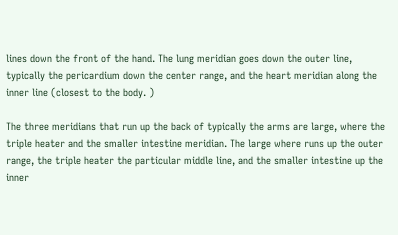lines down the front of the hand. The lung meridian goes down the outer line, typically the pericardium down the center range, and the heart meridian along the inner line (closest to the body. )

The three meridians that run up the back of typically the arms are large, where the triple heater and the smaller intestine meridian. The large where runs up the outer range, the triple heater the particular middle line, and the smaller intestine up the inner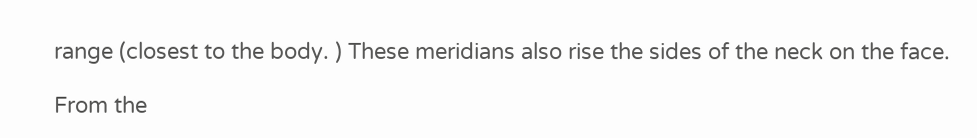range (closest to the body. ) These meridians also rise the sides of the neck on the face.

From the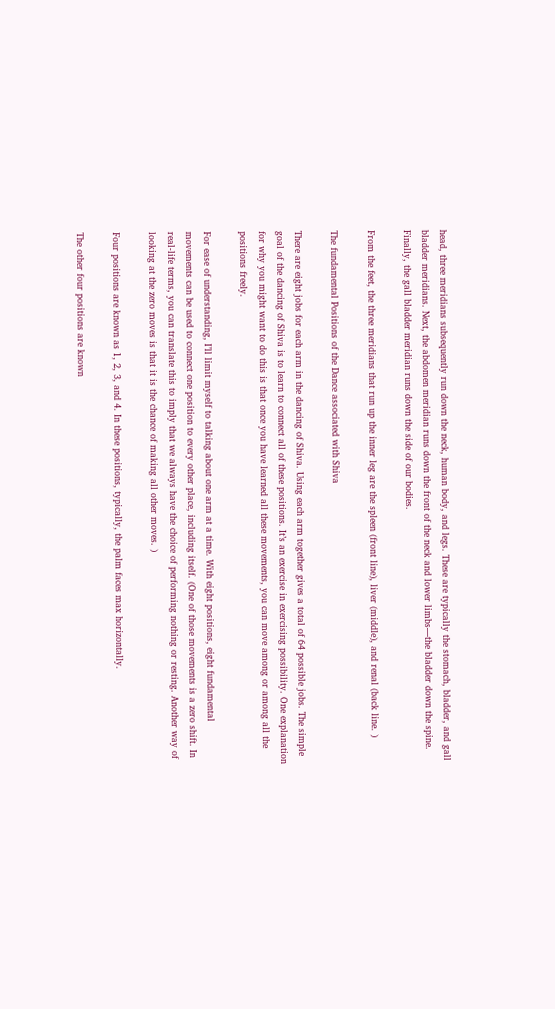head, three meridians subsequently run down the neck, human body, and legs. These are typically the stomach, bladder, and gall bladder meridians. Next, the abdomen meridian runs down the front of the neck and lower limbs—the bladder down the spine. Finally, the gall bladder meridian runs down the side of our bodies.

From the feet, the three meridians that run up the inner leg are the spleen (front line), liver (middle), and renal (back line. )

The fundamental Positions of the Dance associated with Shiva

There are eight jobs for each arm in the dancing of Shiva. Using each arm together gives a total of 64 possible jobs. The simple goal of the dancing of Shiva is to learn to connect all of these positions. It’s an exercise in exercising possibility. One explanation for why you might want to do this is that once you have learned all these movements, you can move among or among all the positions freely.

For ease of understanding, I’ll limit myself to talking about one arm at a time. With eight positions, eight fundamental movements can be used to connect one position to every other place, including itself. (One of those movements is a zero shift. In real-life terms, you can translate this to imply that we always have the choice of performing nothing or resting. Another way of looking at the zero moves is that it is the chance of making all other moves. )

Four positions are known as 1, 2, 3, and 4. In these positions, typically, the palm faces max horizontally.

The other four positions are known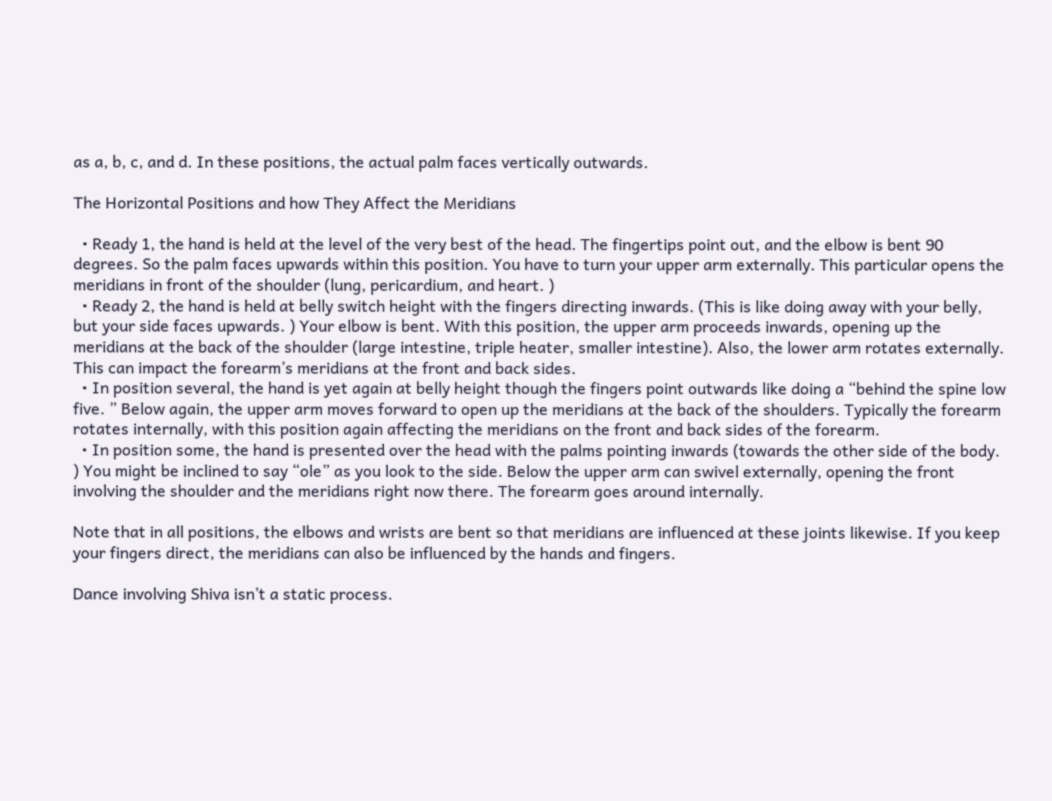as a, b, c, and d. In these positions, the actual palm faces vertically outwards.

The Horizontal Positions and how They Affect the Meridians

  • Ready 1, the hand is held at the level of the very best of the head. The fingertips point out, and the elbow is bent 90 degrees. So the palm faces upwards within this position. You have to turn your upper arm externally. This particular opens the meridians in front of the shoulder (lung, pericardium, and heart. )
  • Ready 2, the hand is held at belly switch height with the fingers directing inwards. (This is like doing away with your belly, but your side faces upwards. ) Your elbow is bent. With this position, the upper arm proceeds inwards, opening up the meridians at the back of the shoulder (large intestine, triple heater, smaller intestine). Also, the lower arm rotates externally. This can impact the forearm’s meridians at the front and back sides.
  • In position several, the hand is yet again at belly height though the fingers point outwards like doing a “behind the spine low five. ” Below again, the upper arm moves forward to open up the meridians at the back of the shoulders. Typically the forearm rotates internally, with this position again affecting the meridians on the front and back sides of the forearm.
  • In position some, the hand is presented over the head with the palms pointing inwards (towards the other side of the body. ) You might be inclined to say “ole” as you look to the side. Below the upper arm can swivel externally, opening the front involving the shoulder and the meridians right now there. The forearm goes around internally.

Note that in all positions, the elbows and wrists are bent so that meridians are influenced at these joints likewise. If you keep your fingers direct, the meridians can also be influenced by the hands and fingers.

Dance involving Shiva isn’t a static process.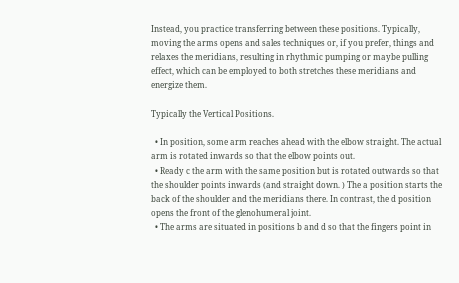Instead, you practice transferring between these positions. Typically, moving the arms opens and sales techniques or, if you prefer, things and relaxes the meridians, resulting in rhythmic pumping or maybe pulling effect, which can be employed to both stretches these meridians and energize them.

Typically the Vertical Positions.

  • In position, some arm reaches ahead with the elbow straight. The actual arm is rotated inwards so that the elbow points out.
  • Ready c the arm with the same position but is rotated outwards so that the shoulder points inwards (and straight down. ) The a position starts the back of the shoulder and the meridians there. In contrast, the d position opens the front of the glenohumeral joint.
  • The arms are situated in positions b and d so that the fingers point in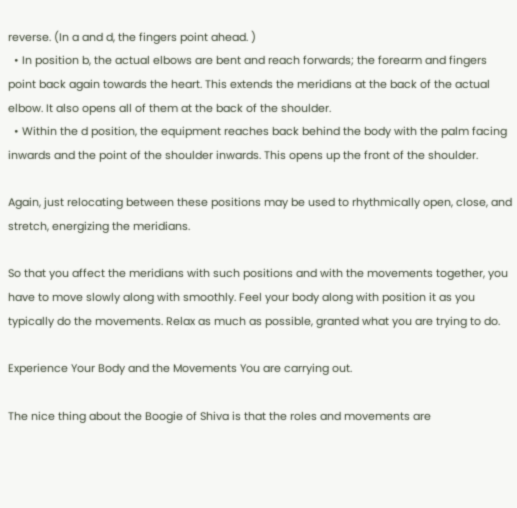reverse. (In a and d, the fingers point ahead. )
  • In position b, the actual elbows are bent and reach forwards; the forearm and fingers point back again towards the heart. This extends the meridians at the back of the actual elbow. It also opens all of them at the back of the shoulder.
  • Within the d position, the equipment reaches back behind the body with the palm facing inwards and the point of the shoulder inwards. This opens up the front of the shoulder.

Again, just relocating between these positions may be used to rhythmically open, close, and stretch, energizing the meridians.

So that you affect the meridians with such positions and with the movements together, you have to move slowly along with smoothly. Feel your body along with position it as you typically do the movements. Relax as much as possible, granted what you are trying to do.

Experience Your Body and the Movements You are carrying out.

The nice thing about the Boogie of Shiva is that the roles and movements are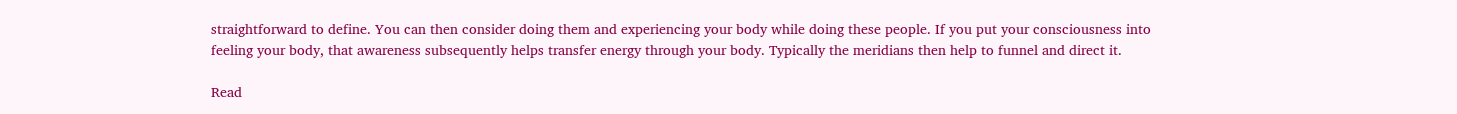straightforward to define. You can then consider doing them and experiencing your body while doing these people. If you put your consciousness into feeling your body, that awareness subsequently helps transfer energy through your body. Typically the meridians then help to funnel and direct it.

Read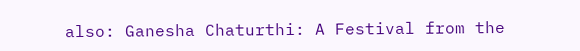also: Ganesha Chaturthi: A Festival from the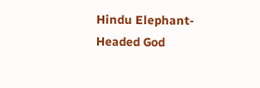Hindu Elephant-Headed God